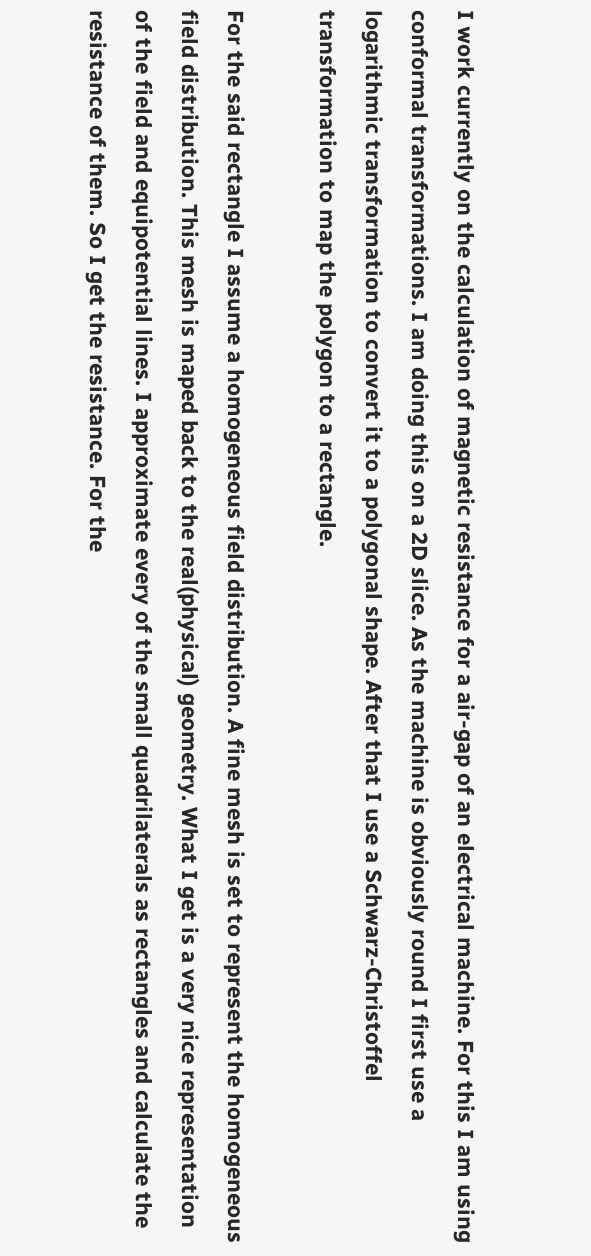I work currently on the calculation of magnetic resistance for a air-gap of an electrical machine. For this I am using conformal transformations. I am doing this on a 2D slice. As the machine is obviously round I first use a logarithmic transformation to convert it to a polygonal shape. After that I use a Schwarz-Christoffel transformation to map the polygon to a rectangle.

For the said rectangle I assume a homogeneous field distribution. A fine mesh is set to represent the homogeneous field distribution. This mesh is maped back to the real(physical) geometry. What I get is a very nice representation of the field and equipotential lines. I approximate every of the small quadrilaterals as rectangles and calculate the resistance of them. So I get the resistance. For the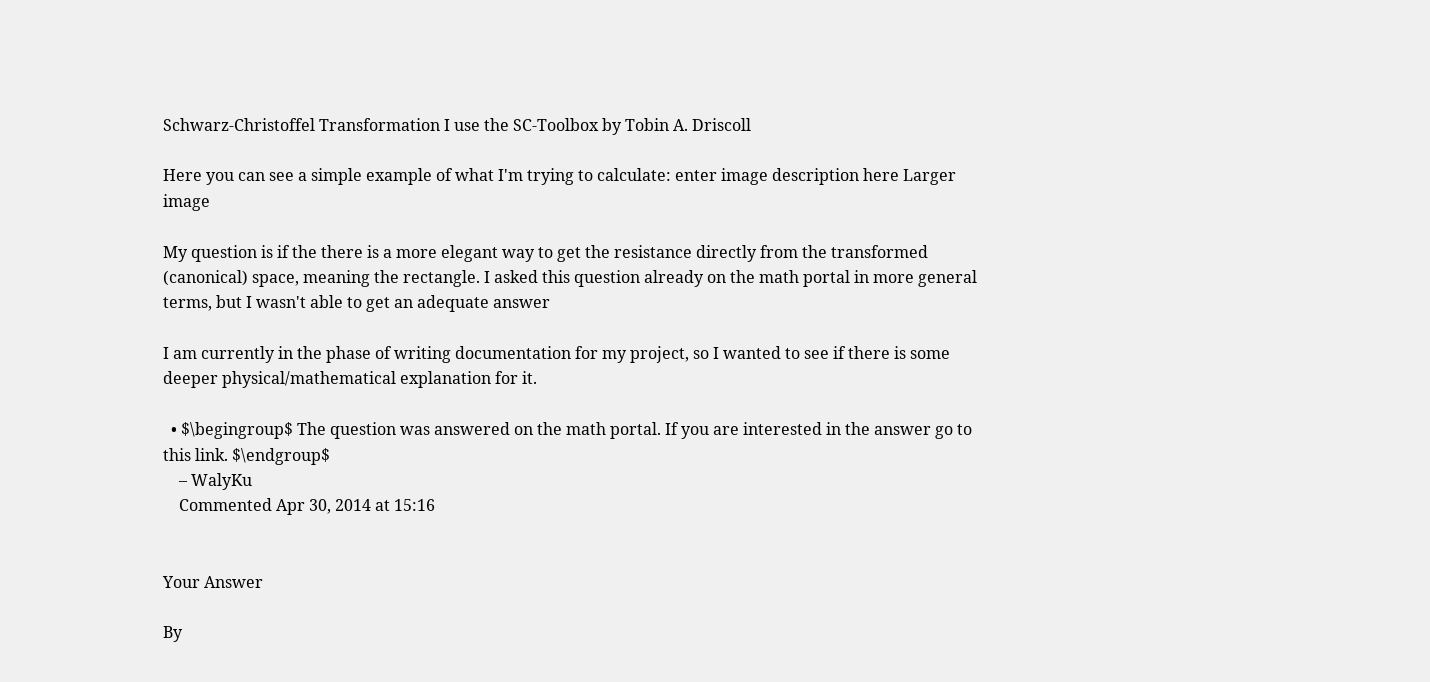Schwarz-Christoffel Transformation I use the SC-Toolbox by Tobin A. Driscoll

Here you can see a simple example of what I'm trying to calculate: enter image description here Larger image

My question is if the there is a more elegant way to get the resistance directly from the transformed (canonical) space, meaning the rectangle. I asked this question already on the math portal in more general terms, but I wasn't able to get an adequate answer

I am currently in the phase of writing documentation for my project, so I wanted to see if there is some deeper physical/mathematical explanation for it.

  • $\begingroup$ The question was answered on the math portal. If you are interested in the answer go to this link. $\endgroup$
    – WalyKu
    Commented Apr 30, 2014 at 15:16


Your Answer

By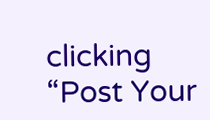clicking “Post Your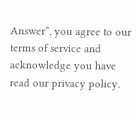Answer”, you agree to our terms of service and acknowledge you have read our privacy policy.